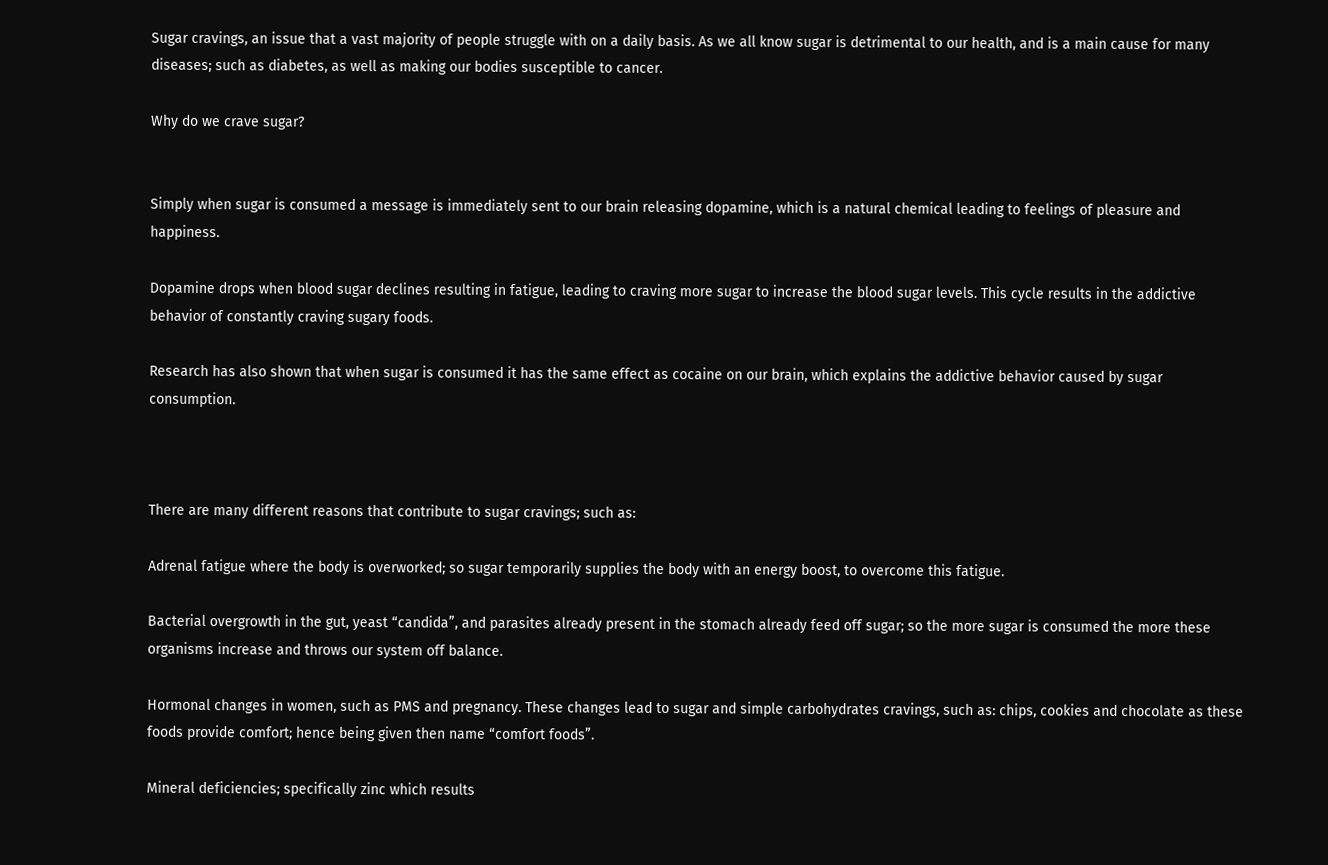Sugar cravings, an issue that a vast majority of people struggle with on a daily basis. As we all know sugar is detrimental to our health, and is a main cause for many diseases; such as diabetes, as well as making our bodies susceptible to cancer.

Why do we crave sugar?


Simply when sugar is consumed a message is immediately sent to our brain releasing dopamine, which is a natural chemical leading to feelings of pleasure and happiness.

Dopamine drops when blood sugar declines resulting in fatigue, leading to craving more sugar to increase the blood sugar levels. This cycle results in the addictive behavior of constantly craving sugary foods.

Research has also shown that when sugar is consumed it has the same effect as cocaine on our brain, which explains the addictive behavior caused by sugar consumption.



There are many different reasons that contribute to sugar cravings; such as:

Adrenal fatigue where the body is overworked; so sugar temporarily supplies the body with an energy boost, to overcome this fatigue.

Bacterial overgrowth in the gut, yeast “candida”, and parasites already present in the stomach already feed off sugar; so the more sugar is consumed the more these organisms increase and throws our system off balance.

Hormonal changes in women, such as PMS and pregnancy. These changes lead to sugar and simple carbohydrates cravings, such as: chips, cookies and chocolate as these foods provide comfort; hence being given then name “comfort foods”.

Mineral deficiencies; specifically zinc which results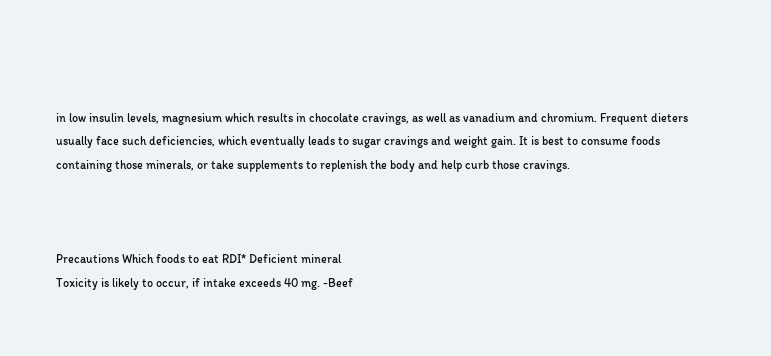in low insulin levels, magnesium which results in chocolate cravings, as well as vanadium and chromium. Frequent dieters usually face such deficiencies, which eventually leads to sugar cravings and weight gain. It is best to consume foods containing those minerals, or take supplements to replenish the body and help curb those cravings.



Precautions Which foods to eat RDI* Deficient mineral
Toxicity is likely to occur, if intake exceeds 40 mg. -Beef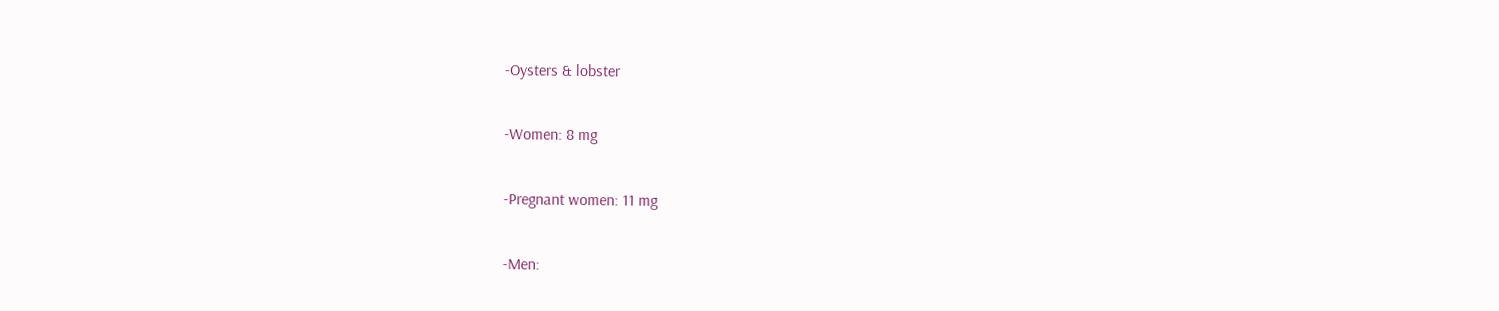-Oysters & lobster

-Women: 8 mg

-Pregnant women: 11 mg

-Men: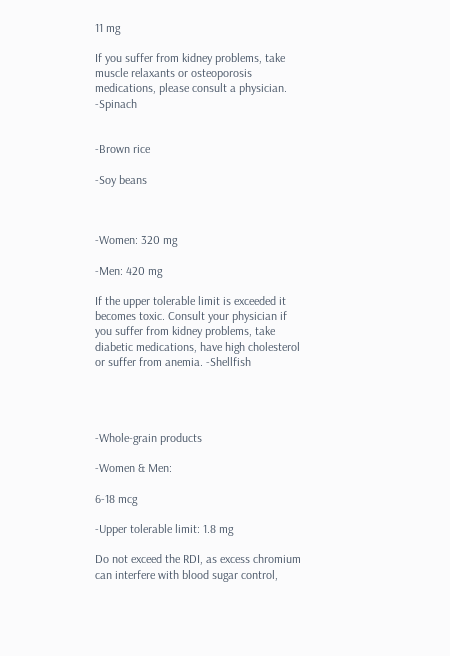11 mg

If you suffer from kidney problems, take muscle relaxants or osteoporosis medications, please consult a physician. -Spinach


-Brown rice

-Soy beans



-Women: 320 mg

-Men: 420 mg

If the upper tolerable limit is exceeded it becomes toxic. Consult your physician if you suffer from kidney problems, take diabetic medications, have high cholesterol or suffer from anemia. -Shellfish




-Whole-grain products

-Women & Men:

6-18 mcg

-Upper tolerable limit: 1.8 mg

Do not exceed the RDI, as excess chromium can interfere with blood sugar control,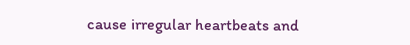cause irregular heartbeats and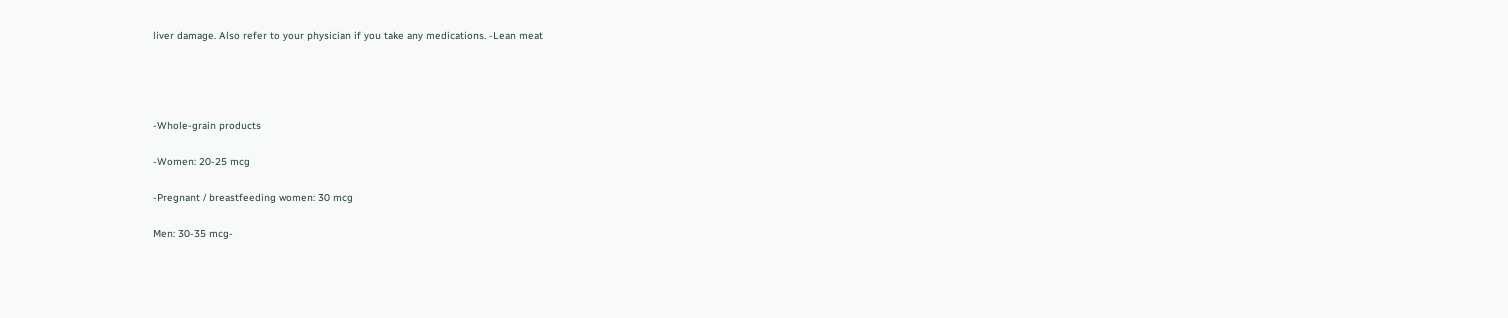liver damage. Also refer to your physician if you take any medications. -Lean meat




-Whole-grain products

-Women: 20-25 mcg

-Pregnant / breastfeeding women: 30 mcg

Men: 30-35 mcg-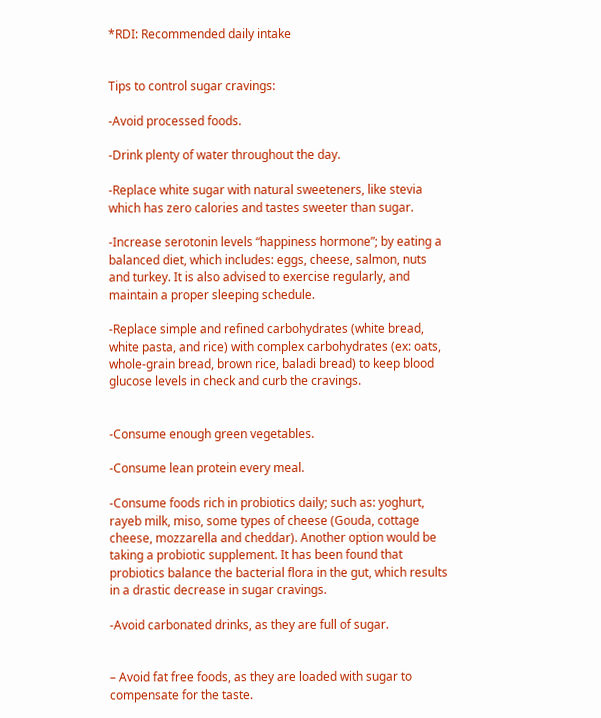*RDI: Recommended daily intake


Tips to control sugar cravings:

-Avoid processed foods.

-Drink plenty of water throughout the day.

-Replace white sugar with natural sweeteners, like stevia which has zero calories and tastes sweeter than sugar.

-Increase serotonin levels “happiness hormone”; by eating a balanced diet, which includes: eggs, cheese, salmon, nuts and turkey. It is also advised to exercise regularly, and maintain a proper sleeping schedule.

-Replace simple and refined carbohydrates (white bread, white pasta, and rice) with complex carbohydrates (ex: oats, whole-grain bread, brown rice, baladi bread) to keep blood glucose levels in check and curb the cravings.


-Consume enough green vegetables.

-Consume lean protein every meal.

-Consume foods rich in probiotics daily; such as: yoghurt, rayeb milk, miso, some types of cheese (Gouda, cottage cheese, mozzarella and cheddar). Another option would be taking a probiotic supplement. It has been found that probiotics balance the bacterial flora in the gut, which results in a drastic decrease in sugar cravings.

-Avoid carbonated drinks, as they are full of sugar.


– Avoid fat free foods, as they are loaded with sugar to compensate for the taste.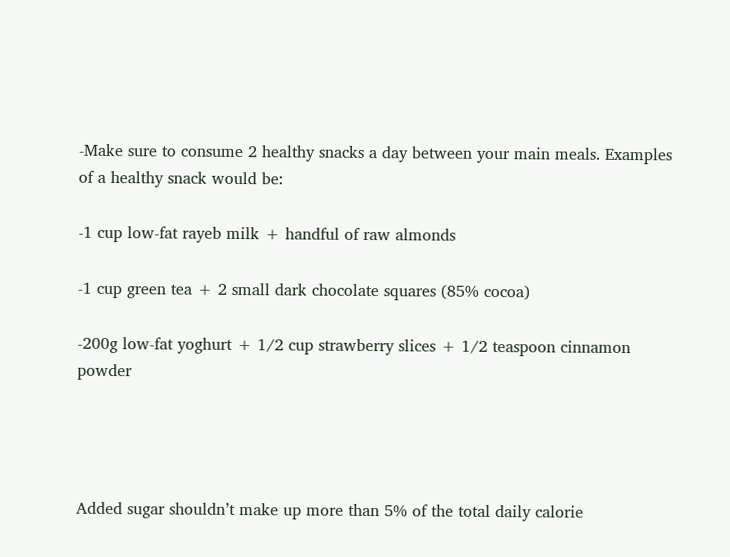-Make sure to consume 2 healthy snacks a day between your main meals. Examples of a healthy snack would be:

-1 cup low-fat rayeb milk + handful of raw almonds

-1 cup green tea + 2 small dark chocolate squares (85% cocoa)

-200g low-fat yoghurt + 1/2 cup strawberry slices + 1/2 teaspoon cinnamon powder




Added sugar shouldn’t make up more than 5% of the total daily calorie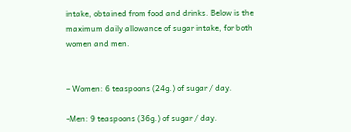intake, obtained from food and drinks. Below is the maximum daily allowance of sugar intake, for both women and men.


– Women: 6 teaspoons (24g.) of sugar / day.

-Men: 9 teaspoons (36g.) of sugar / day.